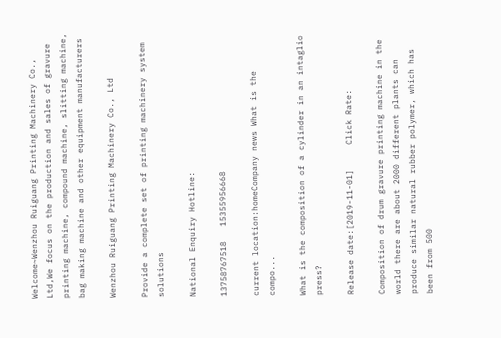Welcome~Wenzhou Ruiguang Printing Machinery Co., Ltd,We focus on the production and sales of gravure printing machine, compound machine, slitting machine, bag making machine and other equipment manufacturers

Wenzhou Ruiguang Printing Machinery Co., Ltd

Provide a complete set of printing machinery system solutions

National Enquiry Hotline:

13758767518   15355956668

current location:homeCompany news What is the compo...

What is the composition of a cylinder in an intaglio press?

Release date:[2019-11-01]     Click Rate:

Composition of drum gravure printing machine in the world there are about 2000 different plants can produce similar natural rubber polymer, which has been from 500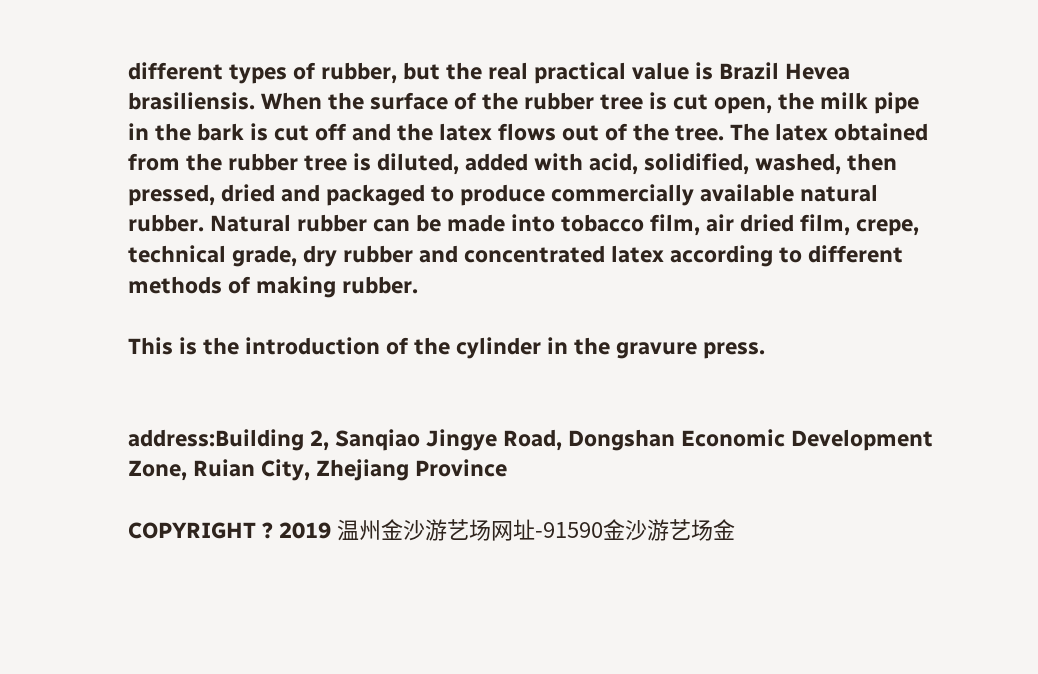different types of rubber, but the real practical value is Brazil Hevea brasiliensis. When the surface of the rubber tree is cut open, the milk pipe in the bark is cut off and the latex flows out of the tree. The latex obtained from the rubber tree is diluted, added with acid, solidified, washed, then pressed, dried and packaged to produce commercially available natural rubber. Natural rubber can be made into tobacco film, air dried film, crepe, technical grade, dry rubber and concentrated latex according to different methods of making rubber.

This is the introduction of the cylinder in the gravure press.


address:Building 2, Sanqiao Jingye Road, Dongshan Economic Development Zone, Ruian City, Zhejiang Province

COPYRIGHT ? 2019 温州金沙游艺场网址-91590金沙游艺场金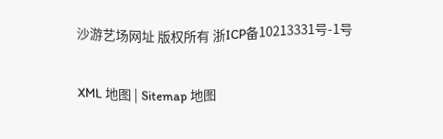沙游艺场网址 版权所有 浙ICP备10213331号-1号

XML 地图 | Sitemap 地图